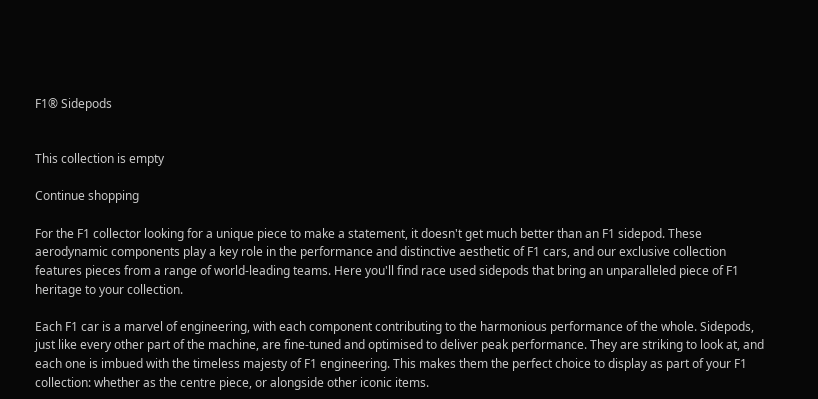F1® Sidepods


This collection is empty

Continue shopping

For the F1 collector looking for a unique piece to make a statement, it doesn't get much better than an F1 sidepod. These aerodynamic components play a key role in the performance and distinctive aesthetic of F1 cars, and our exclusive collection features pieces from a range of world-leading teams. Here you'll find race used sidepods that bring an unparalleled piece of F1 heritage to your collection.

Each F1 car is a marvel of engineering, with each component contributing to the harmonious performance of the whole. Sidepods, just like every other part of the machine, are fine-tuned and optimised to deliver peak performance. They are striking to look at, and each one is imbued with the timeless majesty of F1 engineering. This makes them the perfect choice to display as part of your F1 collection: whether as the centre piece, or alongside other iconic items.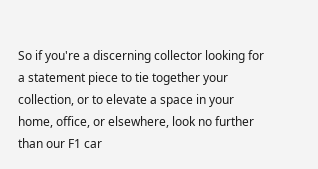So if you're a discerning collector looking for a statement piece to tie together your collection, or to elevate a space in your home, office, or elsewhere, look no further than our F1 car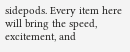sidepods. Every item here will bring the speed, excitement, and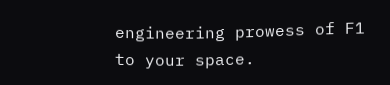engineering prowess of F1 to your space.